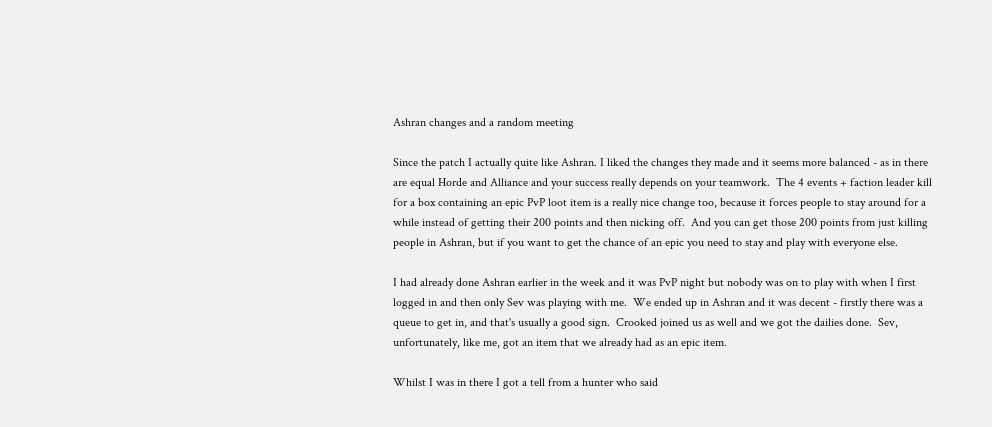Ashran changes and a random meeting

Since the patch I actually quite like Ashran. I liked the changes they made and it seems more balanced - as in there are equal Horde and Alliance and your success really depends on your teamwork.  The 4 events + faction leader kill for a box containing an epic PvP loot item is a really nice change too, because it forces people to stay around for a while instead of getting their 200 points and then nicking off.  And you can get those 200 points from just killing people in Ashran, but if you want to get the chance of an epic you need to stay and play with everyone else.

I had already done Ashran earlier in the week and it was PvP night but nobody was on to play with when I first logged in and then only Sev was playing with me.  We ended up in Ashran and it was decent - firstly there was a queue to get in, and that's usually a good sign.  Crooked joined us as well and we got the dailies done.  Sev, unfortunately, like me, got an item that we already had as an epic item.

Whilst I was in there I got a tell from a hunter who said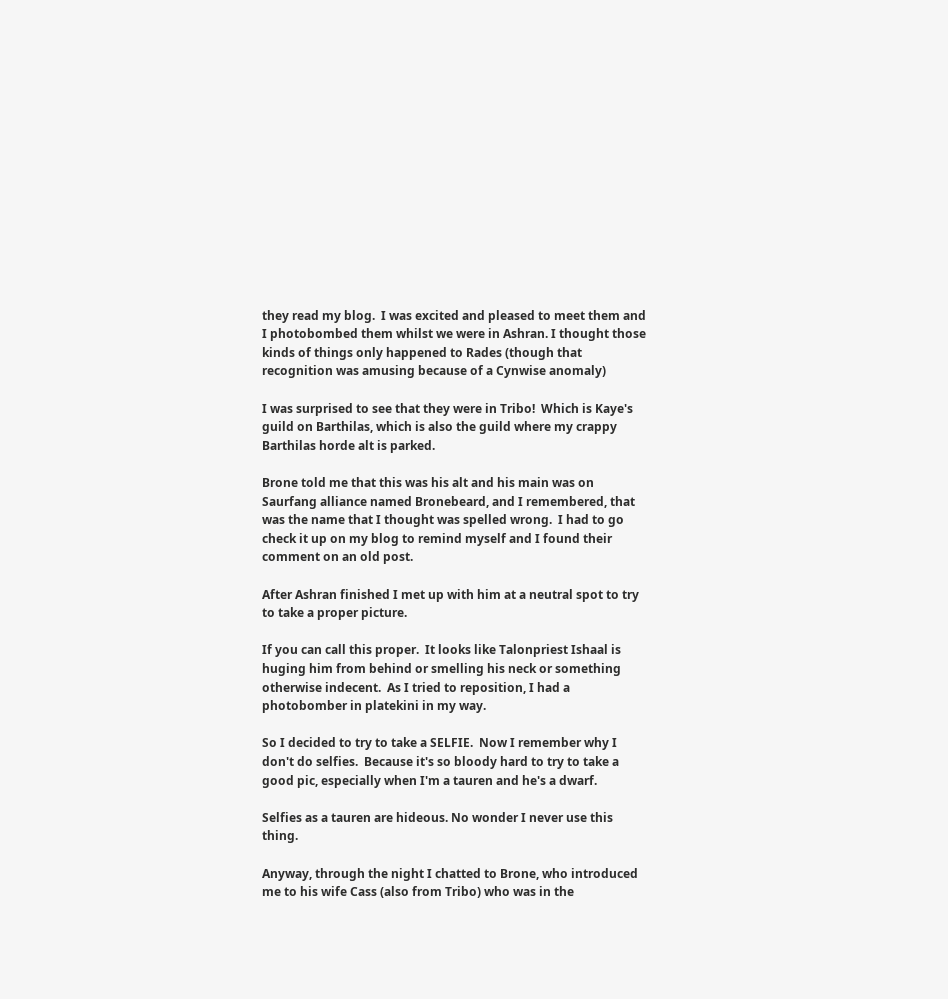they read my blog.  I was excited and pleased to meet them and I photobombed them whilst we were in Ashran. I thought those kinds of things only happened to Rades (though that recognition was amusing because of a Cynwise anomaly)

I was surprised to see that they were in Tribo!  Which is Kaye's guild on Barthilas, which is also the guild where my crappy Barthilas horde alt is parked.

Brone told me that this was his alt and his main was on Saurfang alliance named Bronebeard, and I remembered, that was the name that I thought was spelled wrong.  I had to go check it up on my blog to remind myself and I found their comment on an old post.

After Ashran finished I met up with him at a neutral spot to try to take a proper picture.

If you can call this proper.  It looks like Talonpriest Ishaal is huging him from behind or smelling his neck or something otherwise indecent.  As I tried to reposition, I had a photobomber in platekini in my way.

So I decided to try to take a SELFIE.  Now I remember why I don't do selfies.  Because it's so bloody hard to try to take a good pic, especially when I'm a tauren and he's a dwarf.

Selfies as a tauren are hideous. No wonder I never use this thing.

Anyway, through the night I chatted to Brone, who introduced me to his wife Cass (also from Tribo) who was in the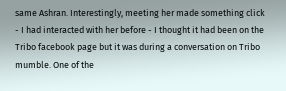same Ashran. Interestingly, meeting her made something click - I had interacted with her before - I thought it had been on the Tribo facebook page but it was during a conversation on Tribo mumble. One of the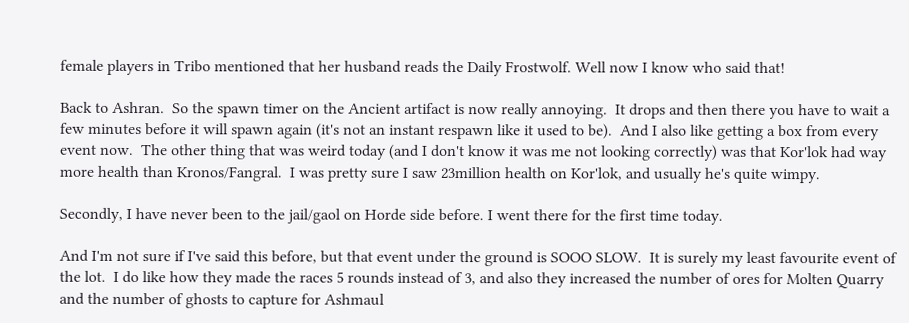female players in Tribo mentioned that her husband reads the Daily Frostwolf. Well now I know who said that!

Back to Ashran.  So the spawn timer on the Ancient artifact is now really annoying.  It drops and then there you have to wait a few minutes before it will spawn again (it's not an instant respawn like it used to be).  And I also like getting a box from every event now.  The other thing that was weird today (and I don't know it was me not looking correctly) was that Kor'lok had way more health than Kronos/Fangral.  I was pretty sure I saw 23million health on Kor'lok, and usually he's quite wimpy.

Secondly, I have never been to the jail/gaol on Horde side before. I went there for the first time today.

And I'm not sure if I've said this before, but that event under the ground is SOOO SLOW.  It is surely my least favourite event of the lot.  I do like how they made the races 5 rounds instead of 3, and also they increased the number of ores for Molten Quarry and the number of ghosts to capture for Ashmaul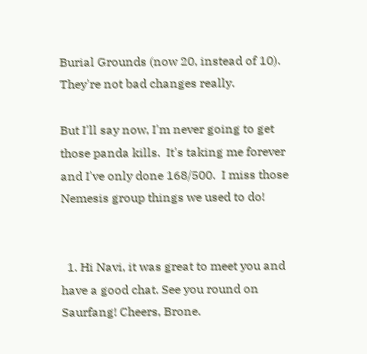Burial Grounds (now 20, instead of 10).  They're not bad changes really.

But I'll say now, I'm never going to get those panda kills.  It's taking me forever and I've only done 168/500.  I miss those Nemesis group things we used to do!


  1. Hi Navi, it was great to meet you and have a good chat. See you round on Saurfang! Cheers, Brone.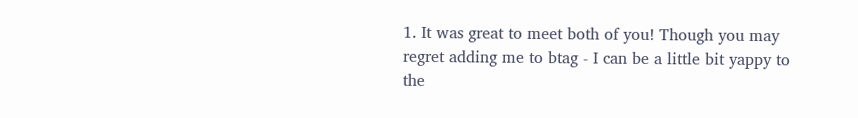1. It was great to meet both of you! Though you may regret adding me to btag - I can be a little bit yappy to the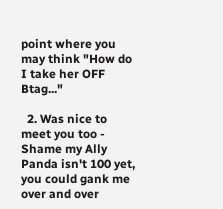point where you may think "How do I take her OFF Btag..."

  2. Was nice to meet you too - Shame my Ally Panda isn't 100 yet, you could gank me over and over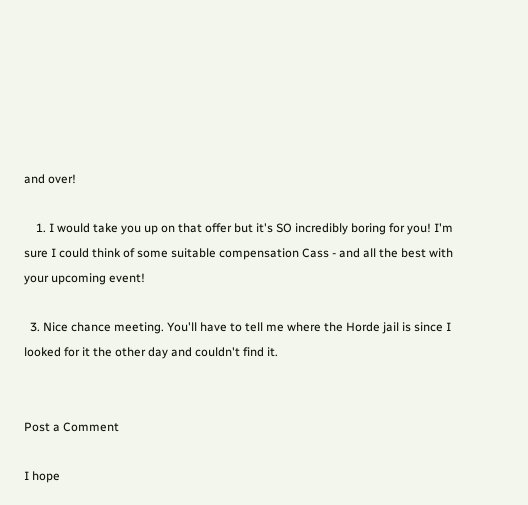and over!

    1. I would take you up on that offer but it's SO incredibly boring for you! I'm sure I could think of some suitable compensation Cass - and all the best with your upcoming event!

  3. Nice chance meeting. You'll have to tell me where the Horde jail is since I looked for it the other day and couldn't find it.


Post a Comment

I hope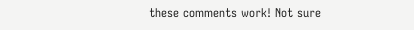these comments work! Not sure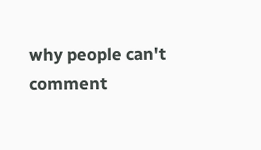why people can't comment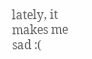lately, it makes me sad :(